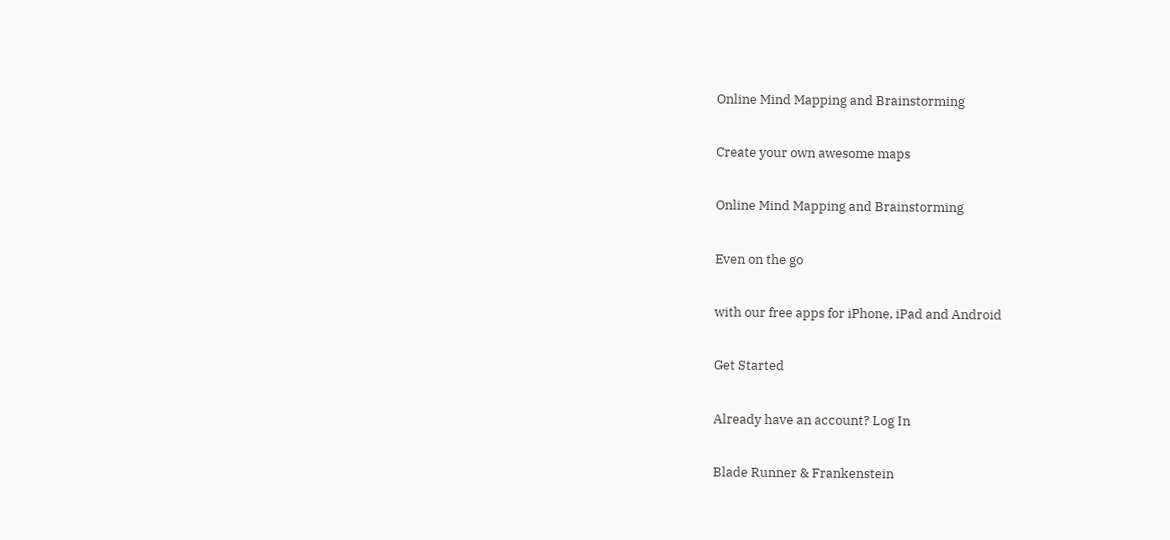Online Mind Mapping and Brainstorming

Create your own awesome maps

Online Mind Mapping and Brainstorming

Even on the go

with our free apps for iPhone, iPad and Android

Get Started

Already have an account? Log In

Blade Runner & Frankenstein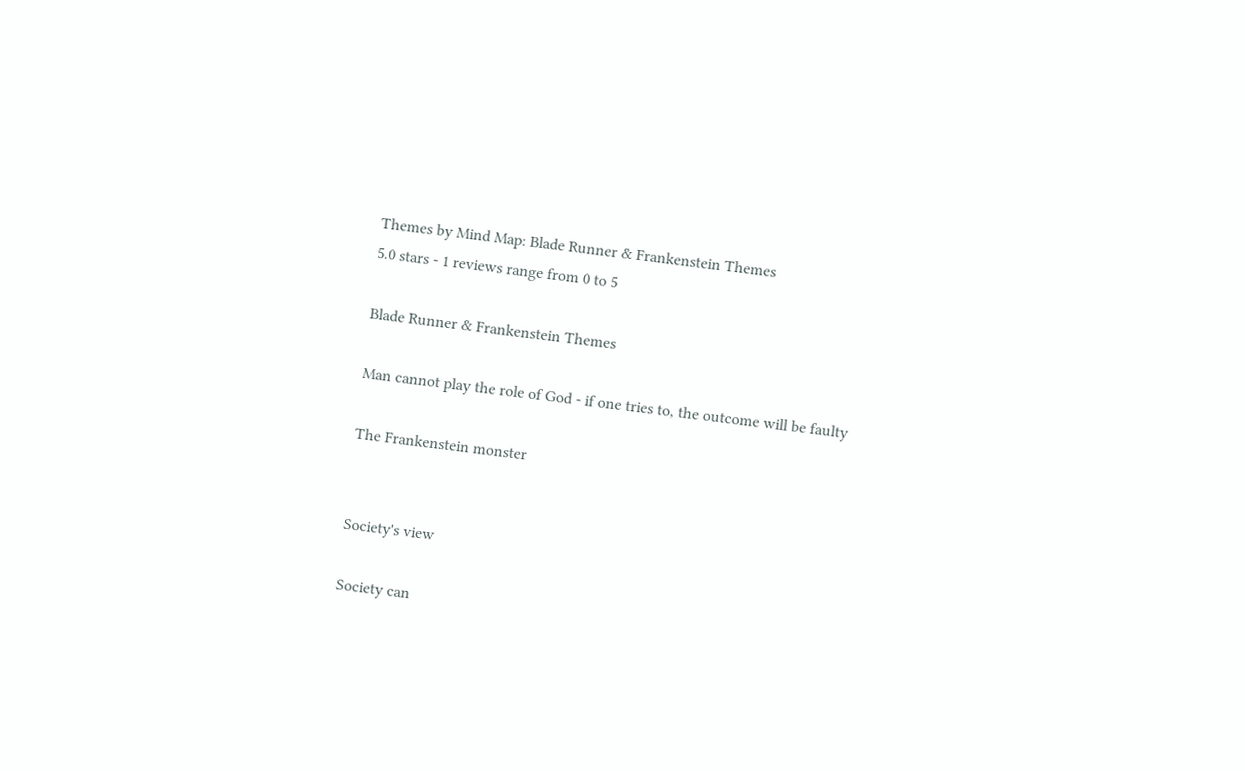Themes by Mind Map: Blade Runner & Frankenstein Themes
5.0 stars - 1 reviews range from 0 to 5

Blade Runner & Frankenstein Themes

Man cannot play the role of God - if one tries to, the outcome will be faulty

The Frankenstein monster


Society's view

Society can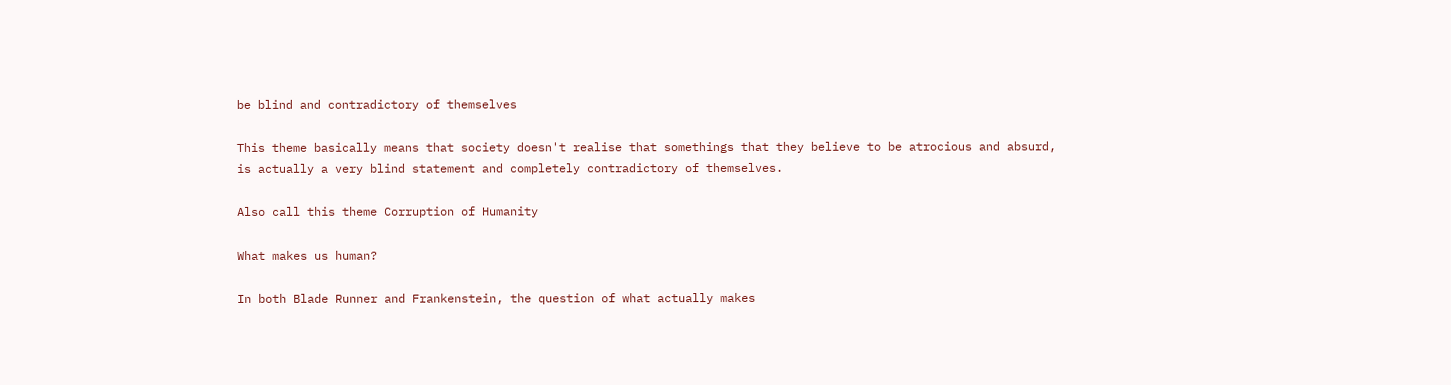be blind and contradictory of themselves

This theme basically means that society doesn't realise that somethings that they believe to be atrocious and absurd, is actually a very blind statement and completely contradictory of themselves.

Also call this theme Corruption of Humanity

What makes us human?

In both Blade Runner and Frankenstein, the question of what actually makes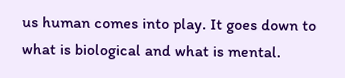us human comes into play. It goes down to what is biological and what is mental.